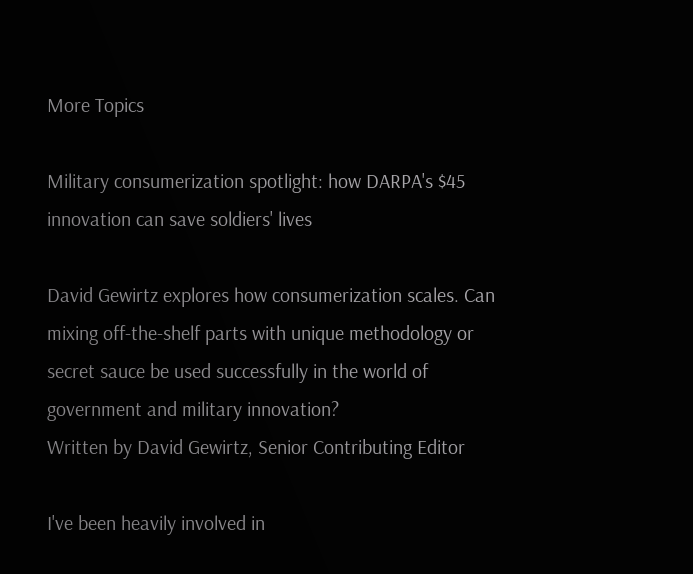More Topics

Military consumerization spotlight: how DARPA's $45 innovation can save soldiers' lives

David Gewirtz explores how consumerization scales. Can mixing off-the-shelf parts with unique methodology or secret sauce be used successfully in the world of government and military innovation?
Written by David Gewirtz, Senior Contributing Editor

I've been heavily involved in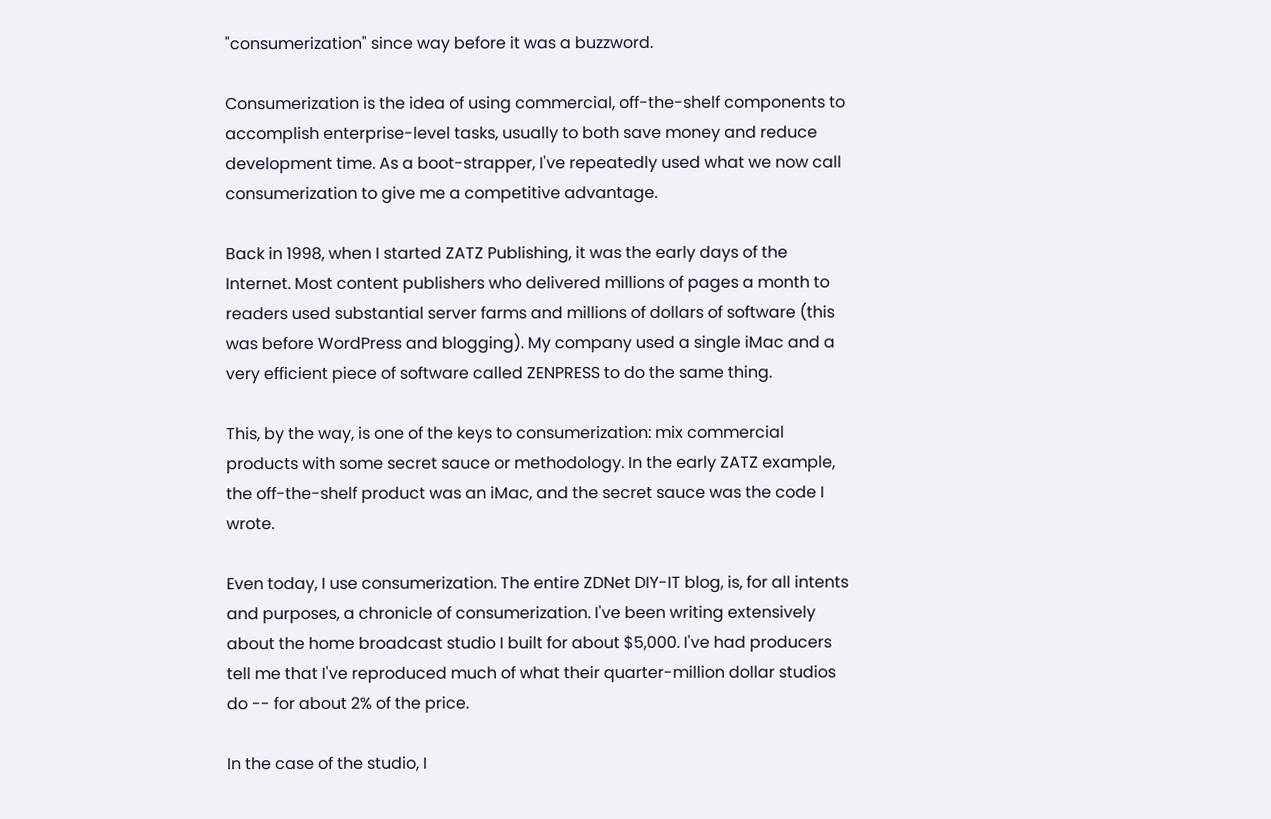"consumerization" since way before it was a buzzword.

Consumerization is the idea of using commercial, off-the-shelf components to accomplish enterprise-level tasks, usually to both save money and reduce development time. As a boot-strapper, I've repeatedly used what we now call consumerization to give me a competitive advantage.

Back in 1998, when I started ZATZ Publishing, it was the early days of the Internet. Most content publishers who delivered millions of pages a month to readers used substantial server farms and millions of dollars of software (this was before WordPress and blogging). My company used a single iMac and a very efficient piece of software called ZENPRESS to do the same thing.

This, by the way, is one of the keys to consumerization: mix commercial products with some secret sauce or methodology. In the early ZATZ example, the off-the-shelf product was an iMac, and the secret sauce was the code I wrote.

Even today, I use consumerization. The entire ZDNet DIY-IT blog, is, for all intents and purposes, a chronicle of consumerization. I've been writing extensively about the home broadcast studio I built for about $5,000. I've had producers tell me that I've reproduced much of what their quarter-million dollar studios do -- for about 2% of the price.

In the case of the studio, I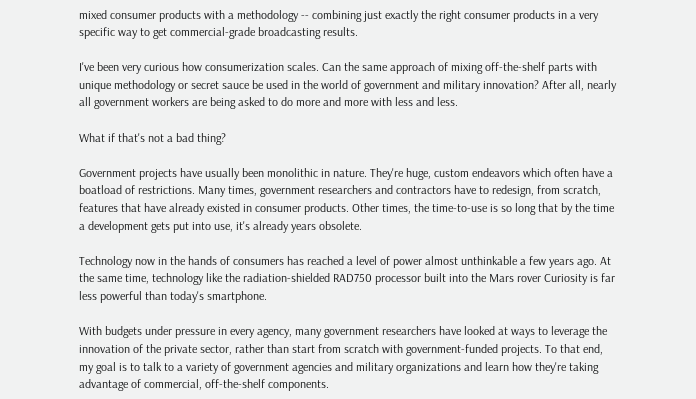mixed consumer products with a methodology -- combining just exactly the right consumer products in a very specific way to get commercial-grade broadcasting results.

I've been very curious how consumerization scales. Can the same approach of mixing off-the-shelf parts with unique methodology or secret sauce be used in the world of government and military innovation? After all, nearly all government workers are being asked to do more and more with less and less.

What if that's not a bad thing?

Government projects have usually been monolithic in nature. They're huge, custom endeavors which often have a boatload of restrictions. Many times, government researchers and contractors have to redesign, from scratch, features that have already existed in consumer products. Other times, the time-to-use is so long that by the time a development gets put into use, it's already years obsolete.

Technology now in the hands of consumers has reached a level of power almost unthinkable a few years ago. At the same time, technology like the radiation-shielded RAD750 processor built into the Mars rover Curiosity is far less powerful than today's smartphone.

With budgets under pressure in every agency, many government researchers have looked at ways to leverage the innovation of the private sector, rather than start from scratch with government-funded projects. To that end, my goal is to talk to a variety of government agencies and military organizations and learn how they're taking advantage of commercial, off-the-shelf components.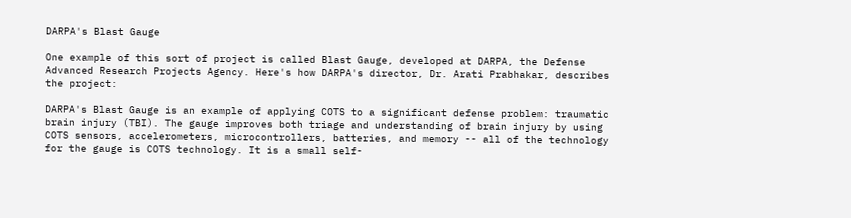DARPA's Blast Gauge

One example of this sort of project is called Blast Gauge, developed at DARPA, the Defense Advanced Research Projects Agency. Here's how DARPA's director, Dr. Arati Prabhakar, describes the project:

DARPA's Blast Gauge is an example of applying COTS to a significant defense problem: traumatic brain injury (TBI). The gauge improves both triage and understanding of brain injury by using COTS sensors, accelerometers, microcontrollers, batteries, and memory -- all of the technology for the gauge is COTS technology. It is a small self-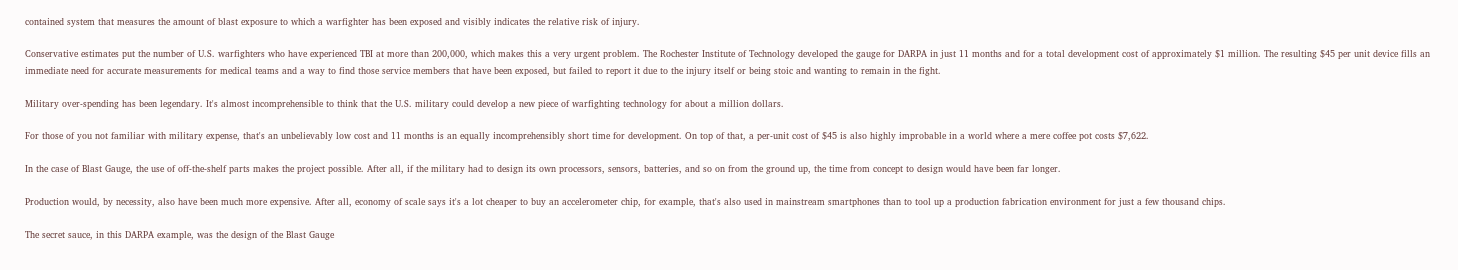contained system that measures the amount of blast exposure to which a warfighter has been exposed and visibly indicates the relative risk of injury.

Conservative estimates put the number of U.S. warfighters who have experienced TBI at more than 200,000, which makes this a very urgent problem. The Rochester Institute of Technology developed the gauge for DARPA in just 11 months and for a total development cost of approximately $1 million. The resulting $45 per unit device fills an immediate need for accurate measurements for medical teams and a way to find those service members that have been exposed, but failed to report it due to the injury itself or being stoic and wanting to remain in the fight.

Military over-spending has been legendary. It's almost incomprehensible to think that the U.S. military could develop a new piece of warfighting technology for about a million dollars.

For those of you not familiar with military expense, that's an unbelievably low cost and 11 months is an equally incomprehensibly short time for development. On top of that, a per-unit cost of $45 is also highly improbable in a world where a mere coffee pot costs $7,622.

In the case of Blast Gauge, the use of off-the-shelf parts makes the project possible. After all, if the military had to design its own processors, sensors, batteries, and so on from the ground up, the time from concept to design would have been far longer.

Production would, by necessity, also have been much more expensive. After all, economy of scale says it's a lot cheaper to buy an accelerometer chip, for example, that's also used in mainstream smartphones than to tool up a production fabrication environment for just a few thousand chips.

The secret sauce, in this DARPA example, was the design of the Blast Gauge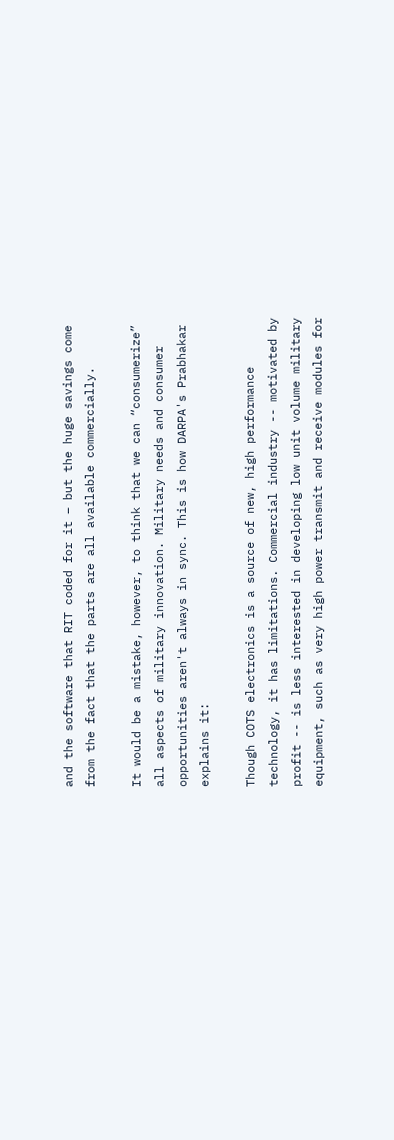and the software that RIT coded for it – but the huge savings come from the fact that the parts are all available commercially.

It would be a mistake, however, to think that we can “consumerize” all aspects of military innovation. Military needs and consumer opportunities aren't always in sync. This is how DARPA's Prabhakar explains it:

Though COTS electronics is a source of new, high performance technology, it has limitations. Commercial industry -- motivated by profit -- is less interested in developing low unit volume military equipment, such as very high power transmit and receive modules for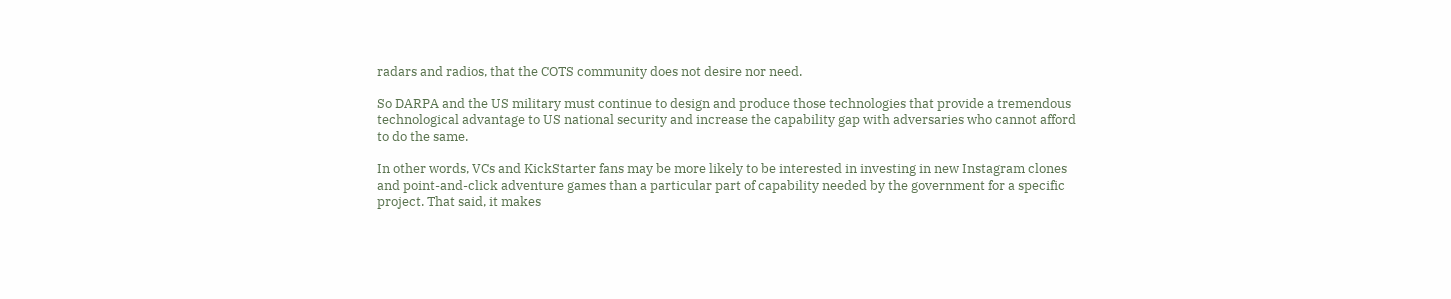radars and radios, that the COTS community does not desire nor need.

So DARPA and the US military must continue to design and produce those technologies that provide a tremendous technological advantage to US national security and increase the capability gap with adversaries who cannot afford to do the same.

In other words, VCs and KickStarter fans may be more likely to be interested in investing in new Instagram clones and point-and-click adventure games than a particular part of capability needed by the government for a specific project. That said, it makes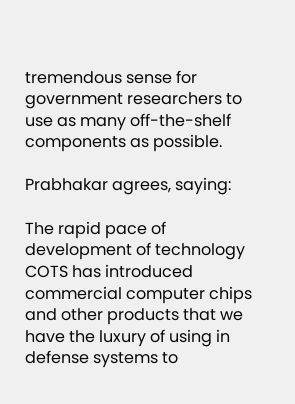tremendous sense for government researchers to use as many off-the-shelf components as possible.

Prabhakar agrees, saying:

The rapid pace of development of technology COTS has introduced commercial computer chips and other products that we have the luxury of using in defense systems to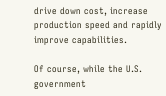drive down cost, increase production speed and rapidly improve capabilities.

Of course, while the U.S. government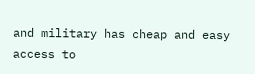and military has cheap and easy access to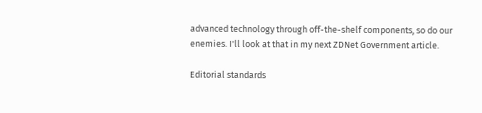advanced technology through off-the-shelf components, so do our enemies. I'll look at that in my next ZDNet Government article.

Editorial standards